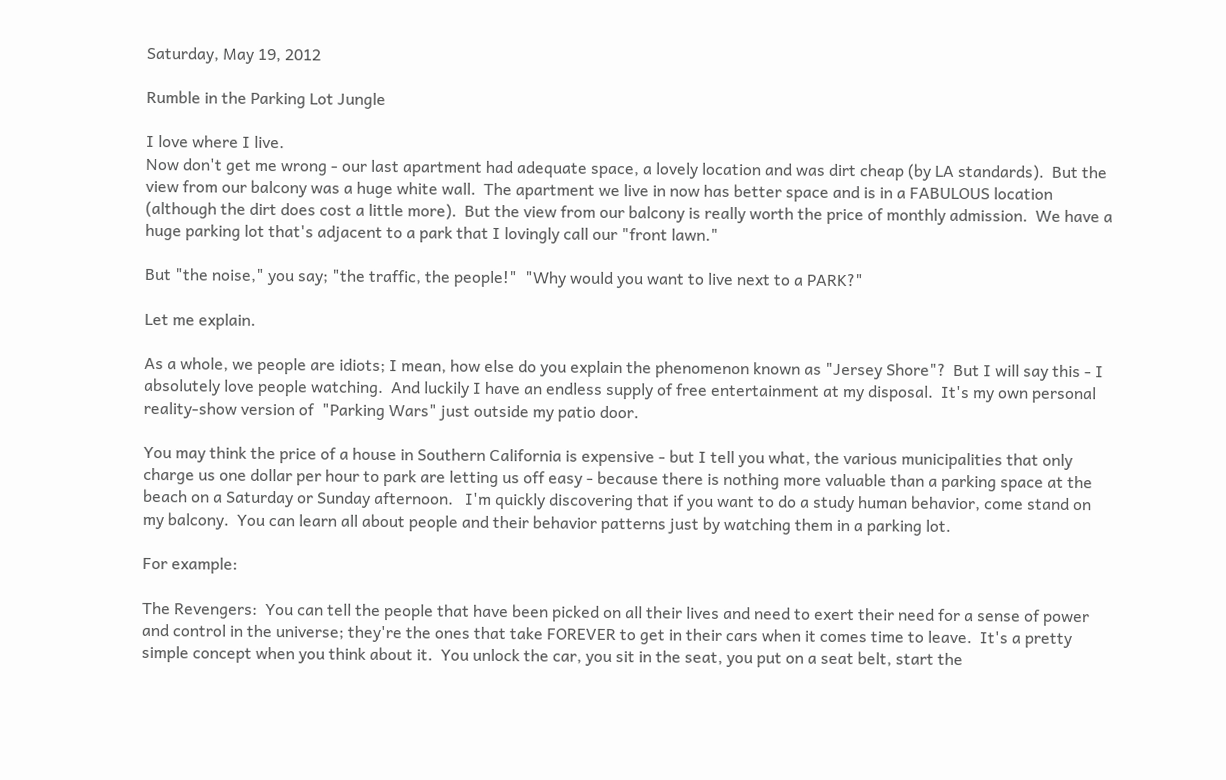Saturday, May 19, 2012

Rumble in the Parking Lot Jungle

I love where I live.
Now don't get me wrong - our last apartment had adequate space, a lovely location and was dirt cheap (by LA standards).  But the view from our balcony was a huge white wall.  The apartment we live in now has better space and is in a FABULOUS location (although the dirt does cost a little more).  But the view from our balcony is really worth the price of monthly admission.  We have a huge parking lot that's adjacent to a park that I lovingly call our "front lawn."

But "the noise," you say; "the traffic, the people!"  "Why would you want to live next to a PARK?"

Let me explain.

As a whole, we people are idiots; I mean, how else do you explain the phenomenon known as "Jersey Shore"?  But I will say this - I absolutely love people watching.  And luckily I have an endless supply of free entertainment at my disposal.  It's my own personal reality-show version of  "Parking Wars" just outside my patio door.

You may think the price of a house in Southern California is expensive - but I tell you what, the various municipalities that only charge us one dollar per hour to park are letting us off easy - because there is nothing more valuable than a parking space at the beach on a Saturday or Sunday afternoon.   I'm quickly discovering that if you want to do a study human behavior, come stand on my balcony.  You can learn all about people and their behavior patterns just by watching them in a parking lot.

For example:

The Revengers:  You can tell the people that have been picked on all their lives and need to exert their need for a sense of power and control in the universe; they're the ones that take FOREVER to get in their cars when it comes time to leave.  It's a pretty simple concept when you think about it.  You unlock the car, you sit in the seat, you put on a seat belt, start the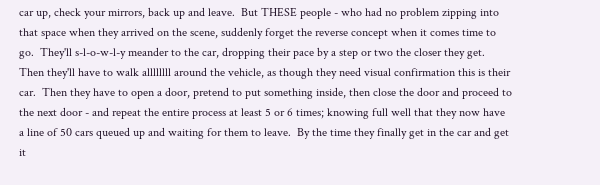car up, check your mirrors, back up and leave.  But THESE people - who had no problem zipping into that space when they arrived on the scene, suddenly forget the reverse concept when it comes time to go.  They'll s-l-o-w-l-y meander to the car, dropping their pace by a step or two the closer they get.  Then they'll have to walk allllllll around the vehicle, as though they need visual confirmation this is their car.  Then they have to open a door, pretend to put something inside, then close the door and proceed to the next door - and repeat the entire process at least 5 or 6 times; knowing full well that they now have a line of 50 cars queued up and waiting for them to leave.  By the time they finally get in the car and get it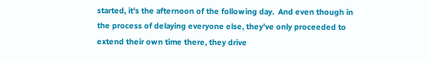started, it's the afternoon of the following day.  And even though in the process of delaying everyone else, they've only proceeded to extend their own time there, they drive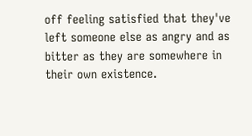off feeling satisfied that they've left someone else as angry and as bitter as they are somewhere in their own existence.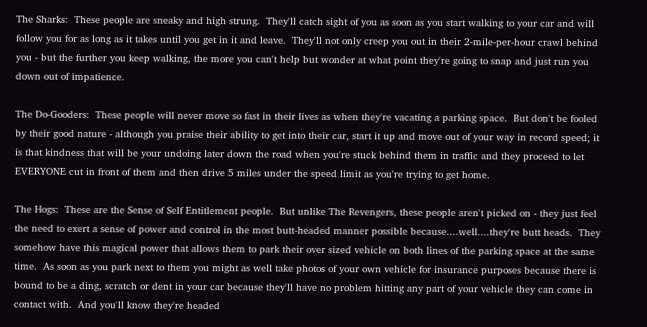The Sharks:  These people are sneaky and high strung.  They'll catch sight of you as soon as you start walking to your car and will follow you for as long as it takes until you get in it and leave.  They'll not only creep you out in their 2-mile-per-hour crawl behind you - but the further you keep walking, the more you can't help but wonder at what point they're going to snap and just run you down out of impatience.

The Do-Gooders:  These people will never move so fast in their lives as when they're vacating a parking space.  But don't be fooled by their good nature - although you praise their ability to get into their car, start it up and move out of your way in record speed; it is that kindness that will be your undoing later down the road when you're stuck behind them in traffic and they proceed to let EVERYONE cut in front of them and then drive 5 miles under the speed limit as you're trying to get home.

The Hogs:  These are the Sense of Self Entitlement people.  But unlike The Revengers, these people aren't picked on - they just feel the need to exert a sense of power and control in the most butt-headed manner possible because....well....they're butt heads.  They somehow have this magical power that allows them to park their over sized vehicle on both lines of the parking space at the same time.  As soon as you park next to them you might as well take photos of your own vehicle for insurance purposes because there is bound to be a ding, scratch or dent in your car because they'll have no problem hitting any part of your vehicle they can come in contact with.  And you'll know they're headed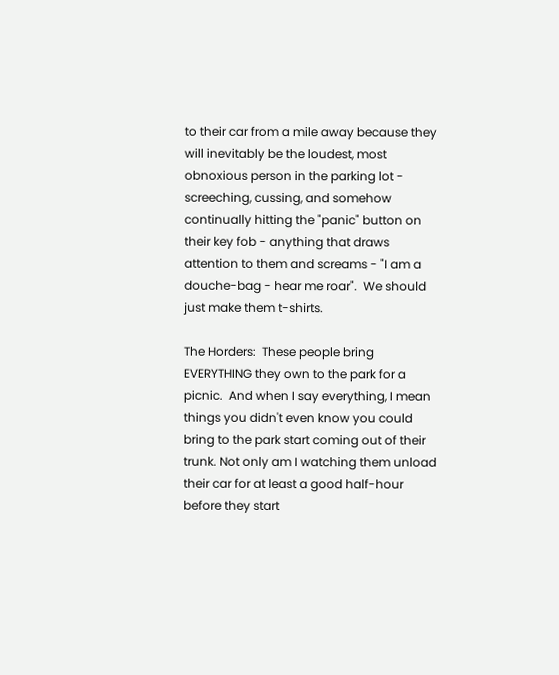to their car from a mile away because they will inevitably be the loudest, most obnoxious person in the parking lot - screeching, cussing, and somehow continually hitting the "panic" button on their key fob - anything that draws attention to them and screams - "I am a douche-bag - hear me roar".  We should just make them t-shirts.

The Horders:  These people bring EVERYTHING they own to the park for a picnic.  And when I say everything, I mean things you didn't even know you could bring to the park start coming out of their trunk. Not only am I watching them unload their car for at least a good half-hour before they start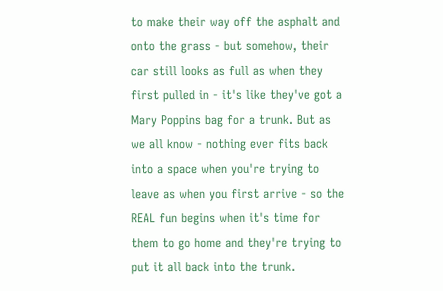to make their way off the asphalt and onto the grass - but somehow, their car still looks as full as when they first pulled in - it's like they've got a Mary Poppins bag for a trunk. But as we all know - nothing ever fits back into a space when you're trying to leave as when you first arrive - so the REAL fun begins when it's time for them to go home and they're trying to put it all back into the trunk.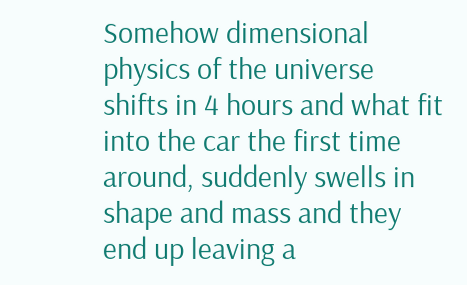Somehow dimensional physics of the universe shifts in 4 hours and what fit into the car the first time around, suddenly swells in shape and mass and they end up leaving a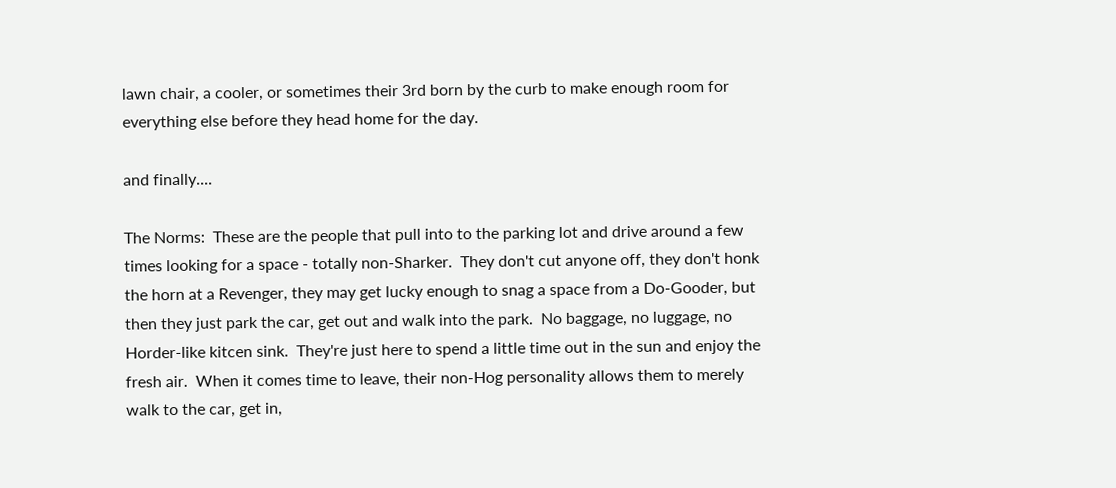lawn chair, a cooler, or sometimes their 3rd born by the curb to make enough room for everything else before they head home for the day.

and finally....

The Norms:  These are the people that pull into to the parking lot and drive around a few times looking for a space - totally non-Sharker.  They don't cut anyone off, they don't honk the horn at a Revenger, they may get lucky enough to snag a space from a Do-Gooder, but then they just park the car, get out and walk into the park.  No baggage, no luggage, no Horder-like kitcen sink.  They're just here to spend a little time out in the sun and enjoy the fresh air.  When it comes time to leave, their non-Hog personality allows them to merely walk to the car, get in,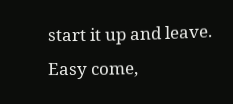start it up and leave.  Easy come,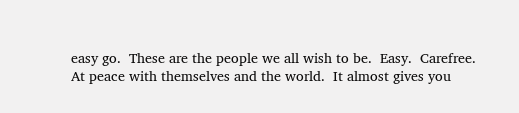easy go.  These are the people we all wish to be.  Easy.  Carefree.  At peace with themselves and the world.  It almost gives you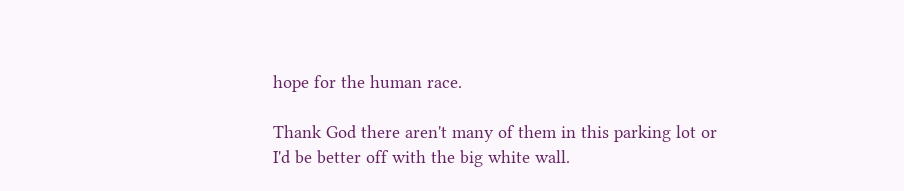hope for the human race.

Thank God there aren't many of them in this parking lot or I'd be better off with the big white wall.